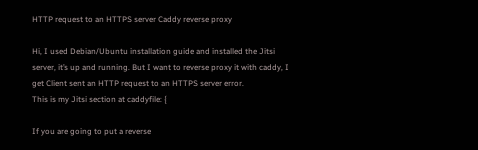HTTP request to an HTTPS server Caddy reverse proxy

Hi, I used Debian/Ubuntu installation guide and installed the Jitsi server, it’s up and running. But I want to reverse proxy it with caddy, I get Client sent an HTTP request to an HTTPS server error.
This is my Jitsi section at caddyfile: {

If you are going to put a reverse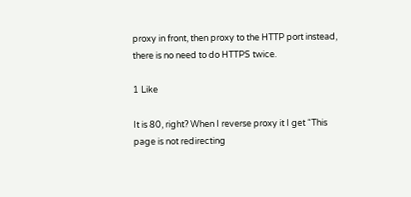proxy in front, then proxy to the HTTP port instead, there is no need to do HTTPS twice.

1 Like

It is 80, right? When I reverse proxy it I get “This page is not redirecting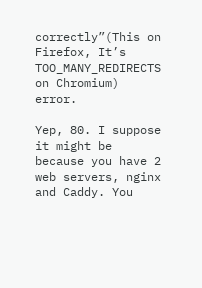correctly”(This on Firefox, It’s TOO_MANY_REDIRECTS on Chromium) error.

Yep, 80. I suppose it might be because you have 2 web servers, nginx and Caddy. You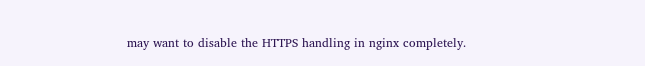may want to disable the HTTPS handling in nginx completely.